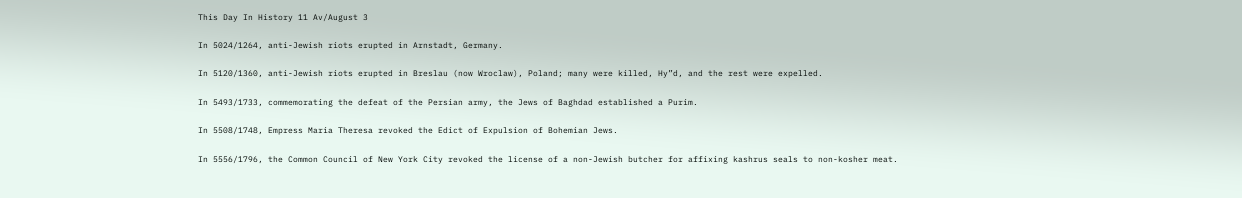This Day In History 11 Av/August 3

In 5024/1264, anti-Jewish riots erupted in Arnstadt, Germany.

In 5120/1360, anti-Jewish riots erupted in Breslau (now Wroclaw), Poland; many were killed, Hy”d, and the rest were expelled.

In 5493/1733, commemorating the defeat of the Persian army, the Jews of Baghdad established a Purim.

In 5508/1748, Empress Maria Theresa revoked the Edict of Expulsion of Bohemian Jews.

In 5556/1796, the Common Council of New York City revoked the license of a non-Jewish butcher for affixing kashrus seals to non-kosher meat.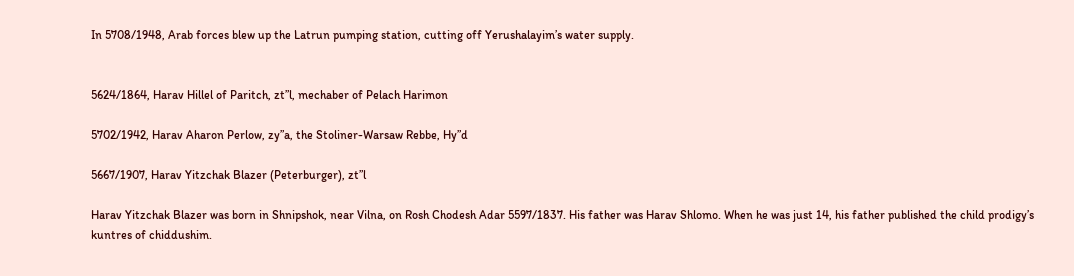In 5708/1948, Arab forces blew up the Latrun pumping station, cutting off Yerushalayim’s water supply.


5624/1864, Harav Hillel of Paritch, zt”l, mechaber of Pelach Harimon

5702/1942, Harav Aharon Perlow, zy”a, the Stoliner-Warsaw Rebbe, Hy”d

5667/1907, Harav Yitzchak Blazer (Peterburger), zt”l

Harav Yitzchak Blazer was born in Shnipshok, near Vilna, on Rosh Chodesh Adar 5597/1837. His father was Harav Shlomo. When he was just 14, his father published the child prodigy’s kuntres of chiddushim.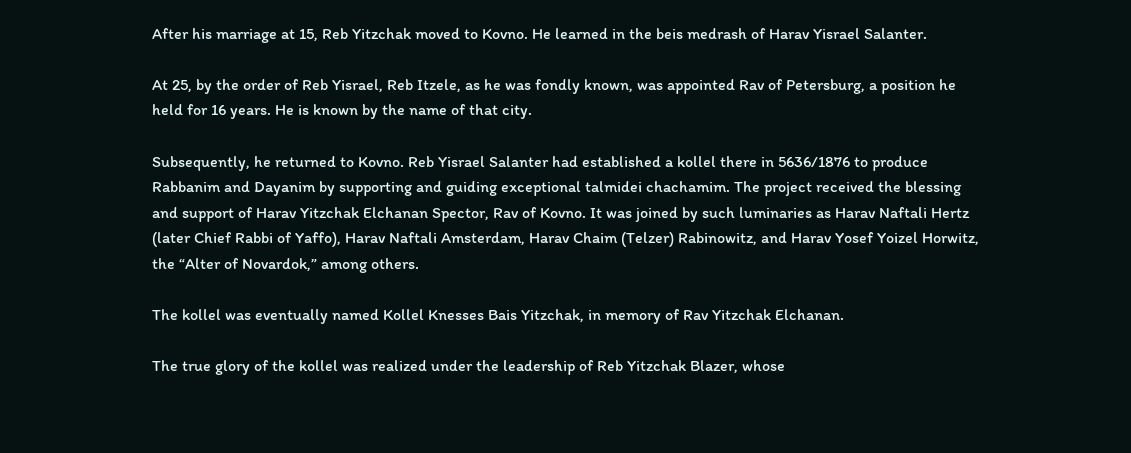After his marriage at 15, Reb Yitzchak moved to Kovno. He learned in the beis medrash of Harav Yisrael Salanter.

At 25, by the order of Reb Yisrael, Reb Itzele, as he was fondly known, was appointed Rav of Petersburg, a position he held for 16 years. He is known by the name of that city.

Subsequently, he returned to Kovno. Reb Yisrael Salanter had established a kollel there in 5636/1876 to produce Rabbanim and Dayanim by supporting and guiding exceptional talmidei chachamim. The project received the blessing and support of Harav Yitzchak Elchanan Spector, Rav of Kovno. It was joined by such luminaries as Harav Naftali Hertz (later Chief Rabbi of Yaffo), Harav Naftali Amsterdam, Harav Chaim (Telzer) Rabinowitz, and Harav Yosef Yoizel Horwitz, the “Alter of Novardok,” among others.

The kollel was eventually named Kollel Knesses Bais Yitzchak, in memory of Rav Yitzchak Elchanan.

The true glory of the kollel was realized under the leadership of Reb Yitzchak Blazer, whose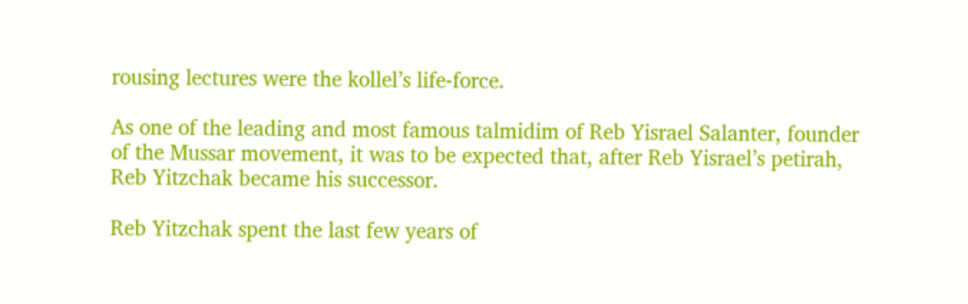rousing lectures were the kollel’s life-force.

As one of the leading and most famous talmidim of Reb Yisrael Salanter, founder of the Mussar movement, it was to be expected that, after Reb Yisrael’s petirah, Reb Yitzchak became his successor.

Reb Yitzchak spent the last few years of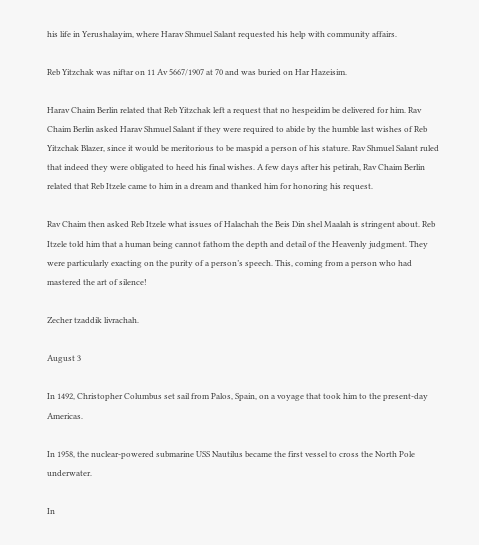his life in Yerushalayim, where Harav Shmuel Salant requested his help with community affairs.

Reb Yitzchak was niftar on 11 Av 5667/1907 at 70 and was buried on Har Hazeisim.

Harav Chaim Berlin related that Reb Yitzchak left a request that no hespeidim be delivered for him. Rav Chaim Berlin asked Harav Shmuel Salant if they were required to abide by the humble last wishes of Reb Yitzchak Blazer, since it would be meritorious to be maspid a person of his stature. Rav Shmuel Salant ruled that indeed they were obligated to heed his final wishes. A few days after his petirah, Rav Chaim Berlin related that Reb Itzele came to him in a dream and thanked him for honoring his request.

Rav Chaim then asked Reb Itzele what issues of Halachah the Beis Din shel Maalah is stringent about. Reb Itzele told him that a human being cannot fathom the depth and detail of the Heavenly judgment. They were particularly exacting on the purity of a person’s speech. This, coming from a person who had mastered the art of silence!

Zecher tzaddik livrachah.

August 3

In 1492, Christopher Columbus set sail from Palos, Spain, on a voyage that took him to the present-day Americas.

In 1958, the nuclear-powered submarine USS Nautilus became the first vessel to cross the North Pole underwater.

In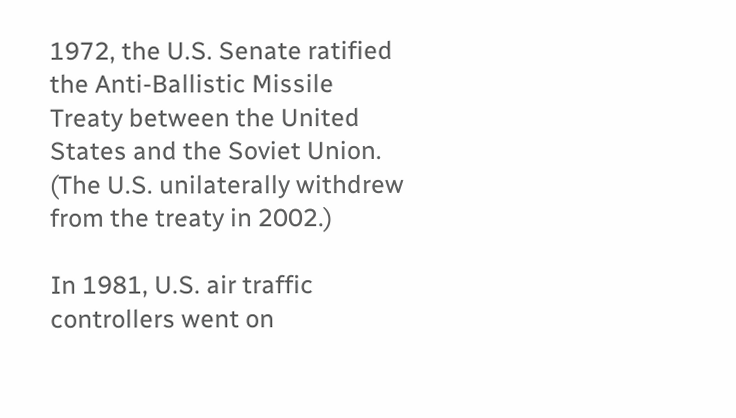1972, the U.S. Senate ratified the Anti-Ballistic Missile Treaty between the United States and the Soviet Union. (The U.S. unilaterally withdrew from the treaty in 2002.)

In 1981, U.S. air traffic controllers went on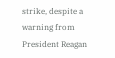strike, despite a warning from President Reagan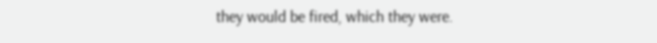they would be fired, which they were.